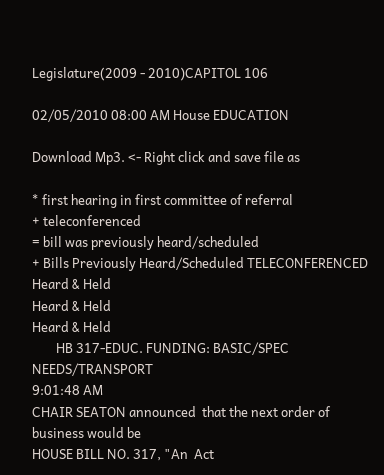Legislature(2009 - 2010)CAPITOL 106

02/05/2010 08:00 AM House EDUCATION

Download Mp3. <- Right click and save file as

* first hearing in first committee of referral
+ teleconferenced
= bill was previously heard/scheduled
+ Bills Previously Heard/Scheduled TELECONFERENCED
Heard & Held
Heard & Held
Heard & Held
        HB 317-EDUC. FUNDING: BASIC/SPEC NEEDS/TRANSPORT
9:01:48 AM
CHAIR SEATON announced  that the next order of  business would be
HOUSE BILL NO. 317, "An  Act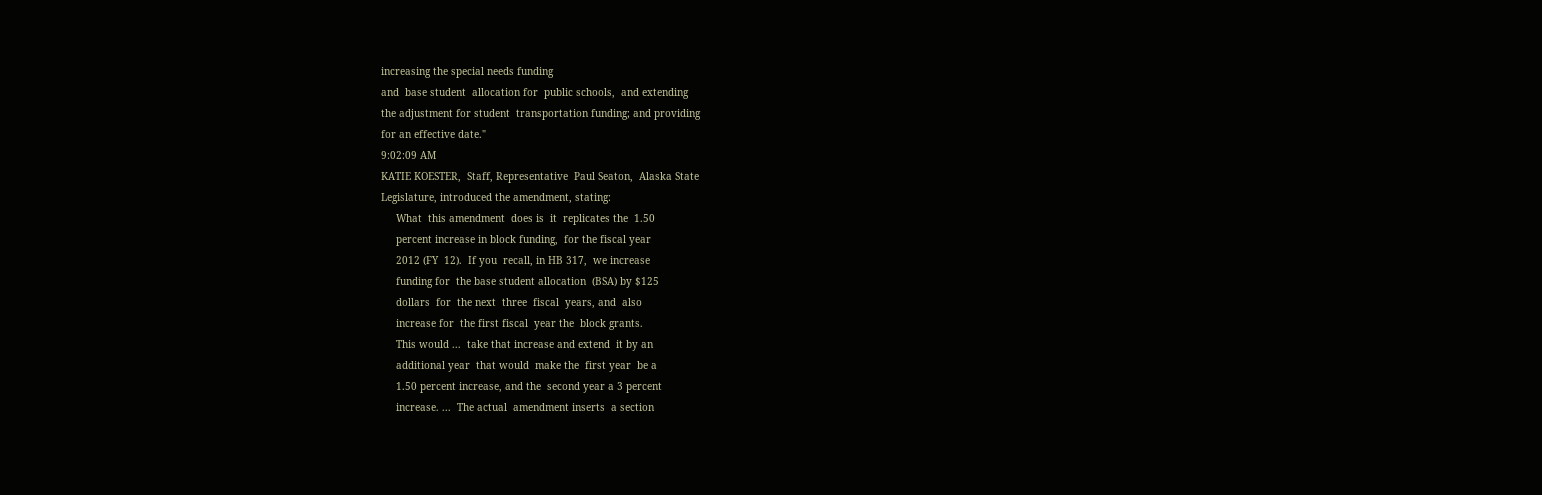increasing the special needs funding
and  base student  allocation for  public schools,  and extending
the adjustment for student  transportation funding; and providing
for an effective date."
9:02:09 AM
KATIE KOESTER,  Staff, Representative  Paul Seaton,  Alaska State
Legislature, introduced the amendment, stating:
     What  this amendment  does is  it  replicates the  1.50
     percent increase in block funding,  for the fiscal year
     2012 (FY  12).  If you  recall, in HB 317,  we increase
     funding for  the base student allocation  (BSA) by $125
     dollars  for  the next  three  fiscal  years, and  also
     increase for  the first fiscal  year the  block grants.
     This would ...  take that increase and extend  it by an
     additional year  that would  make the  first year  be a
     1.50 percent increase, and the  second year a 3 percent
     increase. ...  The actual  amendment inserts  a section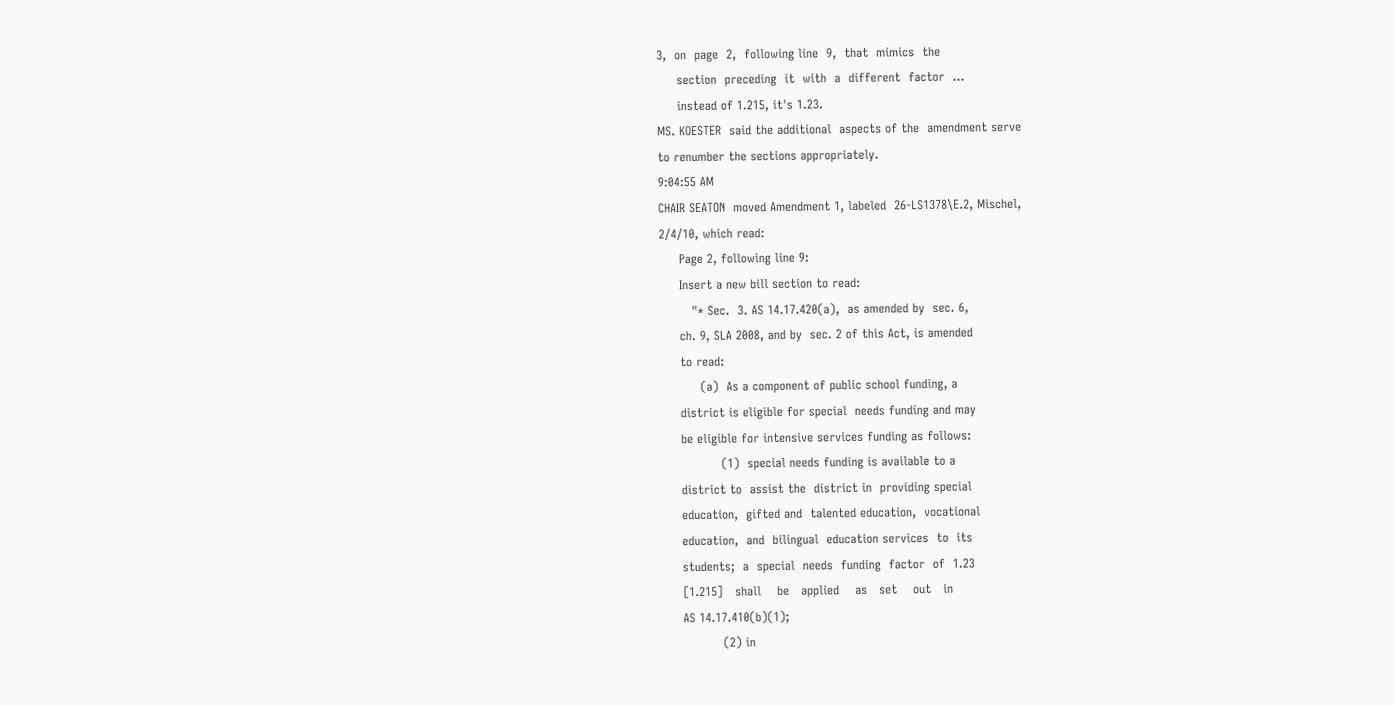3,  on  page  2,  following line  9,  that  mimics  the
     section  preceding  it  with  a  different  factor  ...
     instead of 1.215, it's 1.23.
MS. KOESTER  said the additional  aspects of the  amendment serve
to renumber the sections appropriately.
9:04:55 AM
CHAIR SEATON  moved Amendment 1, labeled  26-LS1378\E.2, Mischel,
2/4/10, which read:
     Page 2, following line 9:
     Insert a new bill section to read:
        "* Sec.  3. AS 14.17.420(a),  as amended by  sec. 6,
     ch. 9, SLA 2008, and by  sec. 2 of this Act, is amended
     to read:
          (a)  As a component of public school funding, a
     district is eligible for special  needs funding and may
     be eligible for intensive services funding as follows:
               (1)  special needs funding is available to a
     district to  assist the  district in  providing special
     education,  gifted and  talented education,  vocational
     education,  and  bilingual  education services  to  its
     students;  a  special  needs  funding  factor  of  1.23
     [1.215]   shall    be   applied    as   set    out   in
     AS 14.17.410(b)(1);
               (2) in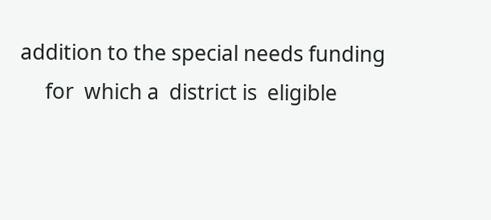addition to the special needs funding
     for  which a  district is  eligible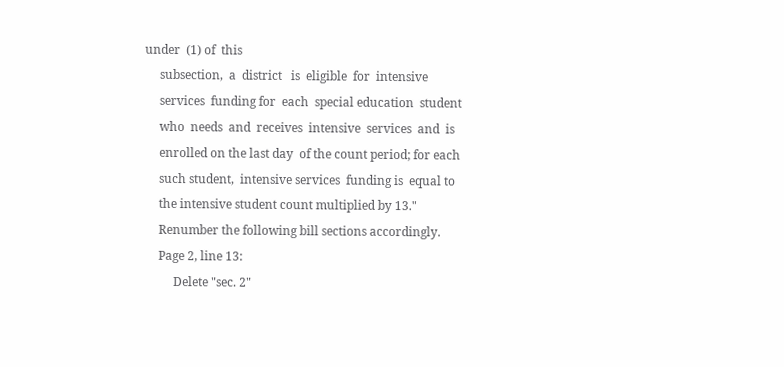under  (1) of  this
     subsection,  a  district   is  eligible  for  intensive
     services  funding for  each  special education  student
     who  needs  and  receives  intensive  services  and  is
     enrolled on the last day  of the count period; for each
     such student,  intensive services  funding is  equal to
     the intensive student count multiplied by 13."
     Renumber the following bill sections accordingly.
     Page 2, line 13:
          Delete "sec. 2"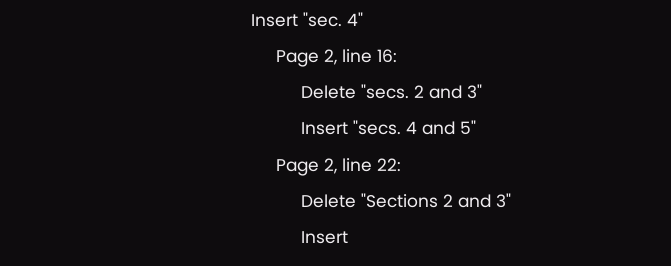Insert "sec. 4"
     Page 2, line 16:
          Delete "secs. 2 and 3"
          Insert "secs. 4 and 5"
     Page 2, line 22:
          Delete "Sections 2 and 3"
          Insert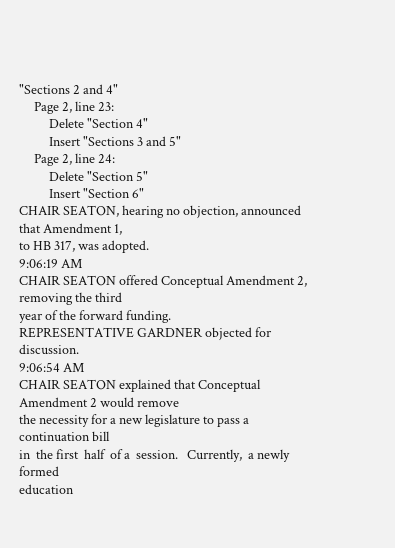"Sections 2 and 4"
     Page 2, line 23:
          Delete "Section 4"
          Insert "Sections 3 and 5"
     Page 2, line 24:
          Delete "Section 5"
          Insert "Section 6"
CHAIR SEATON, hearing no objection, announced that Amendment 1,
to HB 317, was adopted.
9:06:19 AM
CHAIR SEATON offered Conceptual Amendment 2, removing the third
year of the forward funding.
REPRESENTATIVE GARDNER objected for discussion.
9:06:54 AM
CHAIR SEATON explained that Conceptual Amendment 2 would remove
the necessity for a new legislature to pass a continuation bill
in  the first  half  of a  session.   Currently,  a newly  formed
education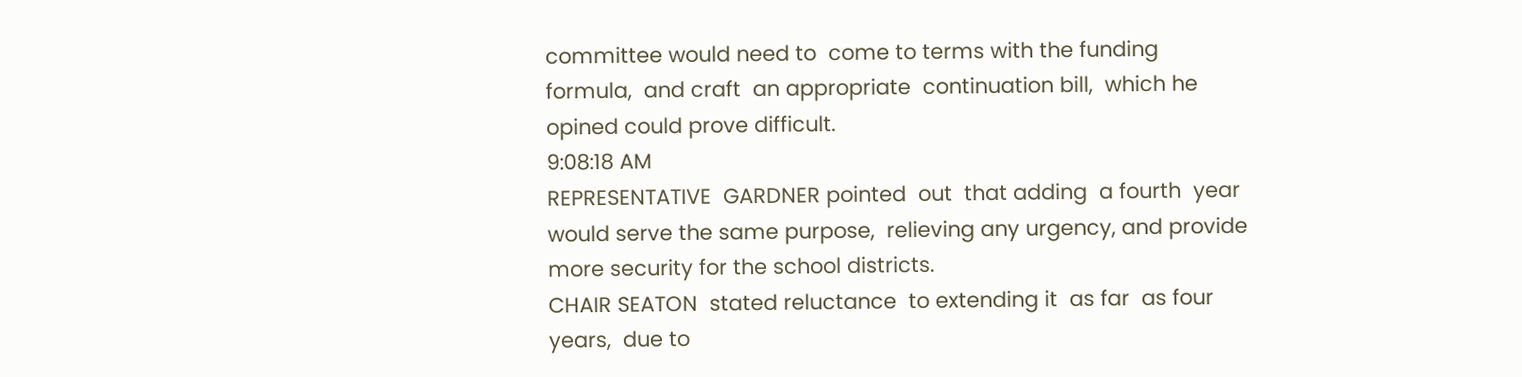committee would need to  come to terms with the funding
formula,  and craft  an appropriate  continuation bill,  which he
opined could prove difficult.
9:08:18 AM
REPRESENTATIVE  GARDNER pointed  out  that adding  a fourth  year
would serve the same purpose,  relieving any urgency, and provide
more security for the school districts.
CHAIR SEATON  stated reluctance  to extending it  as far  as four
years,  due to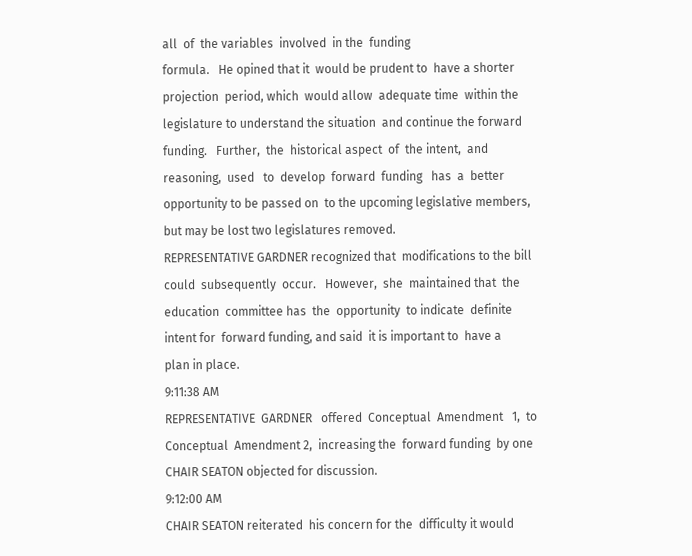all  of  the variables  involved  in the  funding
formula.   He opined that it  would be prudent to  have a shorter
projection  period, which  would allow  adequate time  within the
legislature to understand the situation  and continue the forward
funding.   Further,  the  historical aspect  of  the intent,  and
reasoning,  used   to  develop  forward  funding   has  a  better
opportunity to be passed on  to the upcoming legislative members,
but may be lost two legislatures removed.
REPRESENTATIVE GARDNER recognized that  modifications to the bill
could  subsequently  occur.   However,  she  maintained that  the
education  committee has  the  opportunity  to indicate  definite
intent for  forward funding, and said  it is important to  have a
plan in place.
9:11:38 AM
REPRESENTATIVE  GARDNER   offered  Conceptual  Amendment   1,  to
Conceptual  Amendment 2,  increasing the  forward funding  by one
CHAIR SEATON objected for discussion.
9:12:00 AM
CHAIR SEATON reiterated  his concern for the  difficulty it would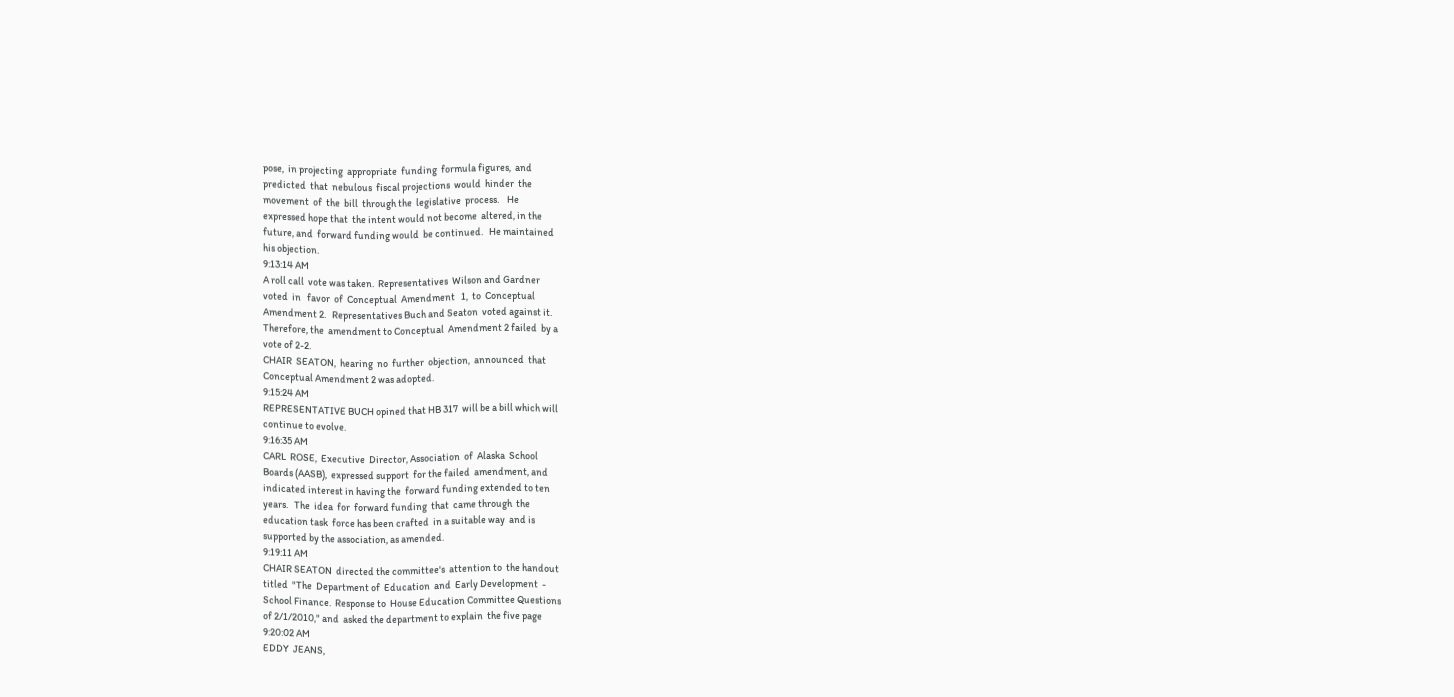pose,  in projecting  appropriate  funding  formula figures,  and
predicted  that  nebulous  fiscal projections  would  hinder  the
movement  of  the  bill  through the  legislative  process.    He
expressed hope that  the intent would not become  altered, in the
future, and  forward funding would  be continued.   He maintained
his objection.
9:13:14 AM
A roll call  vote was taken.  Representatives  Wilson and Gardner
voted  in   favor  of  Conceptual  Amendment   1,  to  Conceptual
Amendment 2.   Representatives Buch and Seaton  voted against it.
Therefore, the  amendment to Conceptual  Amendment 2 failed  by a
vote of 2-2.
CHAIR  SEATON,  hearing  no  further  objection,  announced  that
Conceptual Amendment 2 was adopted.
9:15:24 AM
REPRESENTATIVE BUCH opined that HB 317  will be a bill which will
continue to evolve.
9:16:35 AM
CARL  ROSE,  Executive  Director, Association  of  Alaska  School
Boards (AASB),  expressed support  for the failed  amendment, and
indicated interest in having the  forward funding extended to ten
years.   The  idea  for  forward funding  that  came through  the
education task  force has been crafted  in a suitable way  and is
supported by the association, as amended.
9:19:11 AM
CHAIR SEATON  directed the committee's  attention to  the handout
titled  "The  Department of  Education  and  Early Development  -
School Finance.  Response to  House Education Committee Questions
of 2/1/2010," and  asked the department to explain  the five page
9:20:02 AM
EDDY  JEANS,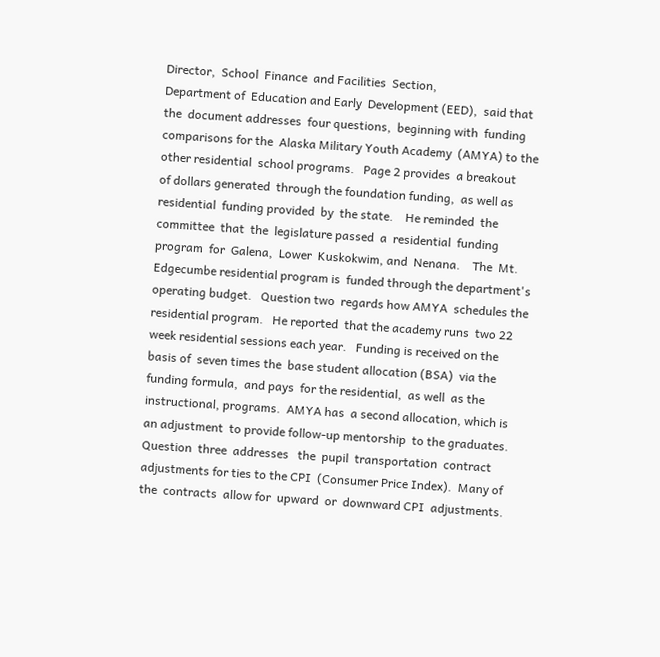Director,  School  Finance  and Facilities  Section,
Department of  Education and Early  Development (EED),  said that
the  document addresses  four questions,  beginning with  funding
comparisons for the  Alaska Military Youth Academy  (AMYA) to the
other residential  school programs.   Page 2 provides  a breakout
of dollars generated  through the foundation funding,  as well as
residential  funding provided  by  the state.    He reminded  the
committee  that  the  legislature passed  a  residential  funding
program  for  Galena,  Lower  Kuskokwim, and  Nenana.    The  Mt.
Edgecumbe residential program is  funded through the department's
operating budget.   Question two  regards how AMYA  schedules the
residential program.   He reported  that the academy runs  two 22
week residential sessions each year.   Funding is received on the
basis of  seven times the  base student allocation (BSA)  via the
funding formula,  and pays  for the residential,  as well  as the
instructional, programs.  AMYA has  a second allocation, which is
an adjustment  to provide follow-up mentorship  to the graduates.
Question  three  addresses   the  pupil  transportation  contract
adjustments for ties to the CPI  (Consumer Price Index).  Many of
the  contracts  allow for  upward  or  downward CPI  adjustments.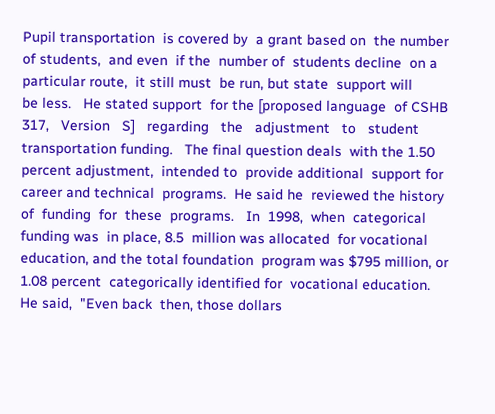Pupil transportation  is covered by  a grant based on  the number
of students,  and even  if the  number of  students decline  on a
particular route,  it still must  be run, but state  support will
be less.   He stated support  for the [proposed language  of CSHB
317,   Version   S]   regarding   the   adjustment   to   student
transportation funding.   The final question deals  with the 1.50
percent adjustment,  intended to  provide additional  support for
career and technical  programs.  He said he  reviewed the history
of  funding  for  these  programs.   In  1998,  when  categorical
funding was  in place, 8.5  million was allocated  for vocational
education, and the total foundation  program was $795 million, or
1.08 percent  categorically identified for  vocational education.
He said,  "Even back  then, those dollars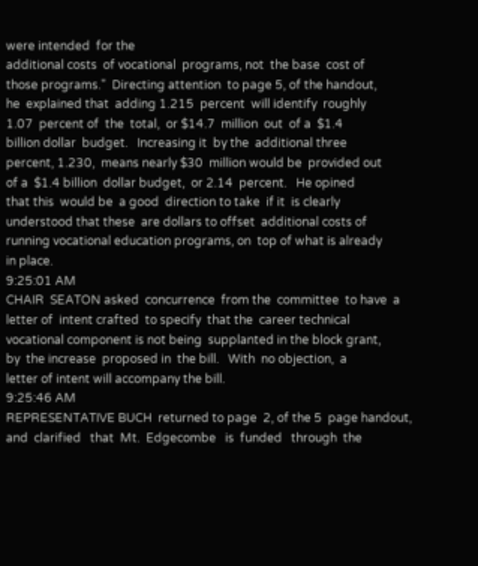were intended  for the
additional costs  of vocational  programs, not  the base  cost of
those programs."  Directing attention  to page 5, of the handout,
he  explained that  adding 1.215  percent  will identify  roughly
1.07  percent of  the  total,  or $14.7  million  out  of a  $1.4
billion dollar  budget.   Increasing it  by the  additional three
percent, 1.230,  means nearly $30  million would be  provided out
of a  $1.4 billion  dollar budget,  or 2.14  percent.   He opined
that this  would be  a good  direction to take  if it  is clearly
understood that these  are dollars to offset  additional costs of
running vocational education programs, on  top of what is already
in place.
9:25:01 AM
CHAIR  SEATON asked  concurrence  from the  committee  to have  a
letter of  intent crafted  to specify  that the  career technical
vocational component is not being  supplanted in the block grant,
by  the increase  proposed in  the bill.   With  no objection,  a
letter of intent will accompany the bill.
9:25:46 AM
REPRESENTATIVE BUCH  returned to page  2, of the 5  page handout,
and  clarified   that  Mt.  Edgecombe   is  funded   through  the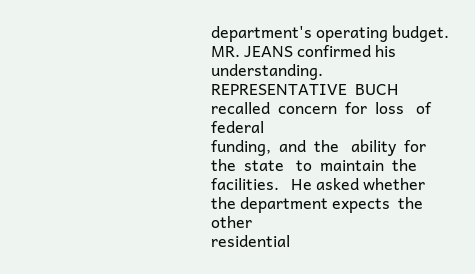department's operating budget.
MR. JEANS confirmed his understanding.
REPRESENTATIVE  BUCH   recalled  concern  for  loss   of  federal
funding,  and  the   ability  for  the  state   to  maintain  the
facilities.   He asked whether  the department expects  the other
residential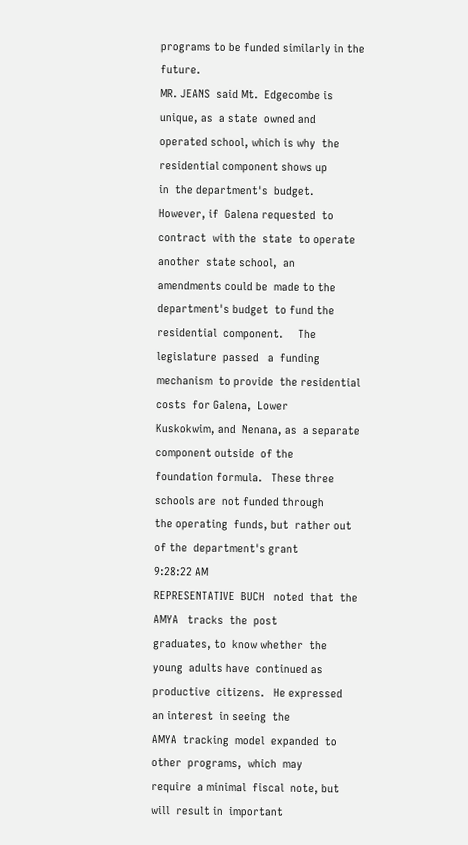programs to be funded similarly in the future.
MR. JEANS  said Mt.  Edgecombe is  unique, as  a state  owned and
operated school, which is why  the residential component shows up
in  the department's  budget.   However, if  Galena requested  to
contract  with the  state  to operate  another  state school,  an
amendments could be  made to the department's budget  to fund the
residential  component.     The  legislature  passed   a  funding
mechanism  to provide  the residential  costs  for Galena,  Lower
Kuskokwim, and  Nenana, as  a separate  component outside  of the
foundation formula.   These three schools are  not funded through
the operating  funds, but  rather out  of the  department's grant
9:28:22 AM
REPRESENTATIVE  BUCH   noted  that  the  AMYA   tracks  the  post
graduates, to  know whether  the young  adults have  continued as
productive  citizens.   He expressed  an interest  in seeing  the
AMYA  tracking  model  expanded  to  other  programs,  which  may
require  a minimal  fiscal  note, but  will  result in  important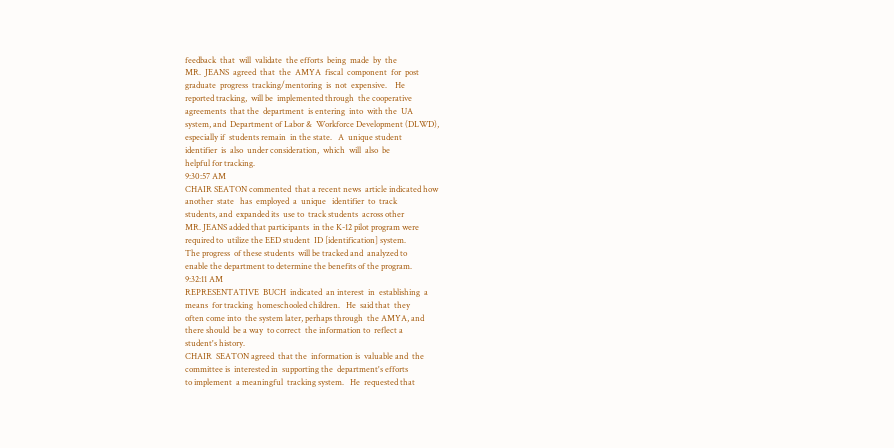feedback  that  will  validate  the efforts  being  made  by  the
MR.  JEANS  agreed  that  the  AMYA  fiscal  component  for  post
graduate  progress  tracking/mentoring  is  not  expensive.    He
reported tracking,  will be  implemented through  the cooperative
agreements  that the  department  is entering  into  with the  UA
system, and  Department of Labor &  Workforce Development (DLWD),
especially if  students remain  in the state.   A  unique student
identifier  is  also  under consideration,  which  will  also  be
helpful for tracking.
9:30:57 AM
CHAIR SEATON commented  that a recent news  article indicated how
another  state   has  employed  a  unique   identifier  to  track
students, and  expanded its  use to  track students  across other
MR. JEANS added that participants  in the K-12 pilot program were
required to  utilize the EED student  ID [identification] system.
The progress  of these students  will be tracked and  analyzed to
enable the department to determine the benefits of the program.
9:32:11 AM
REPRESENTATIVE  BUCH  indicated  an interest  in  establishing  a
means  for tracking  homeschooled children.   He  said that  they
often come into  the system later, perhaps through  the AMYA, and
there should  be a way  to correct  the information to  reflect a
student's history.
CHAIR  SEATON agreed  that the  information is  valuable and  the
committee is  interested in  supporting the  department's efforts
to implement  a meaningful  tracking system.   He  requested that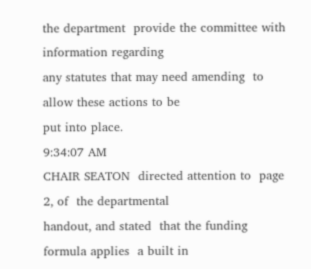the department  provide the committee with  information regarding
any statutes that may need amending  to allow these actions to be
put into place.
9:34:07 AM
CHAIR SEATON  directed attention to  page 2, of  the departmental
handout, and stated  that the funding formula applies  a built in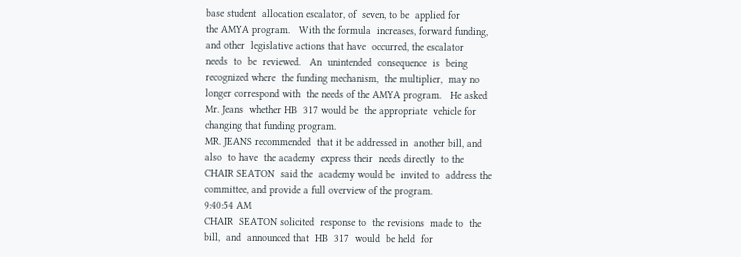base student  allocation escalator, of  seven, to be  applied for
the AMYA program.   With the formula  increases, forward funding,
and other  legislative actions that have  occurred, the escalator
needs  to  be  reviewed.   An  unintended  consequence  is  being
recognized where  the funding mechanism,  the multiplier,  may no
longer correspond with  the needs of the AMYA program.   He asked
Mr. Jeans  whether HB  317 would be  the appropriate  vehicle for
changing that funding program.
MR. JEANS recommended  that it be addressed in  another bill, and
also  to have  the academy  express their  needs directly  to the
CHAIR SEATON  said the  academy would be  invited to  address the
committee, and provide a full overview of the program.
9:40:54 AM
CHAIR  SEATON solicited  response to  the revisions  made to  the
bill,  and  announced that  HB  317  would  be held  for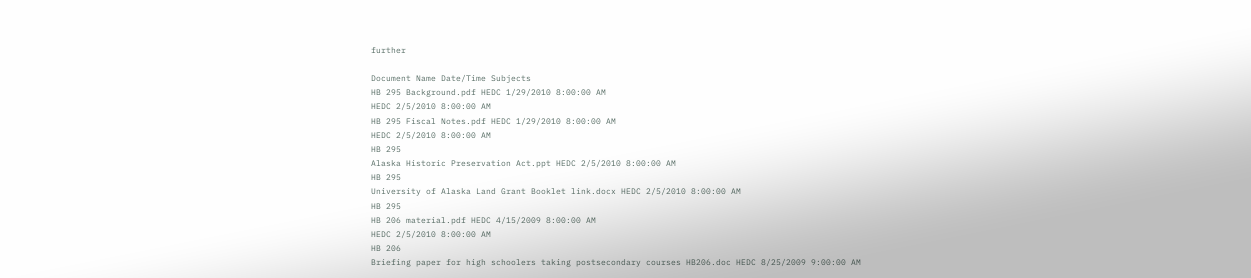further

Document Name Date/Time Subjects
HB 295 Background.pdf HEDC 1/29/2010 8:00:00 AM
HEDC 2/5/2010 8:00:00 AM
HB 295 Fiscal Notes.pdf HEDC 1/29/2010 8:00:00 AM
HEDC 2/5/2010 8:00:00 AM
HB 295
Alaska Historic Preservation Act.ppt HEDC 2/5/2010 8:00:00 AM
HB 295
University of Alaska Land Grant Booklet link.docx HEDC 2/5/2010 8:00:00 AM
HB 295
HB 206 material.pdf HEDC 4/15/2009 8:00:00 AM
HEDC 2/5/2010 8:00:00 AM
HB 206
Briefing paper for high schoolers taking postsecondary courses HB206.doc HEDC 8/25/2009 9:00:00 AM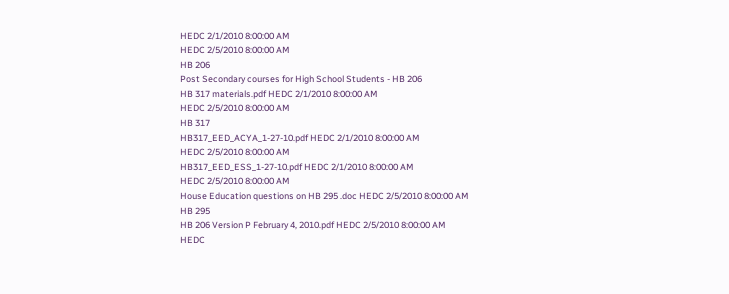HEDC 2/1/2010 8:00:00 AM
HEDC 2/5/2010 8:00:00 AM
HB 206
Post Secondary courses for High School Students - HB 206
HB 317 materials.pdf HEDC 2/1/2010 8:00:00 AM
HEDC 2/5/2010 8:00:00 AM
HB 317
HB317_EED_ACYA_1-27-10.pdf HEDC 2/1/2010 8:00:00 AM
HEDC 2/5/2010 8:00:00 AM
HB317_EED_ESS_1-27-10.pdf HEDC 2/1/2010 8:00:00 AM
HEDC 2/5/2010 8:00:00 AM
House Education questions on HB 295 .doc HEDC 2/5/2010 8:00:00 AM
HB 295
HB 206 Version P February 4, 2010.pdf HEDC 2/5/2010 8:00:00 AM
HEDC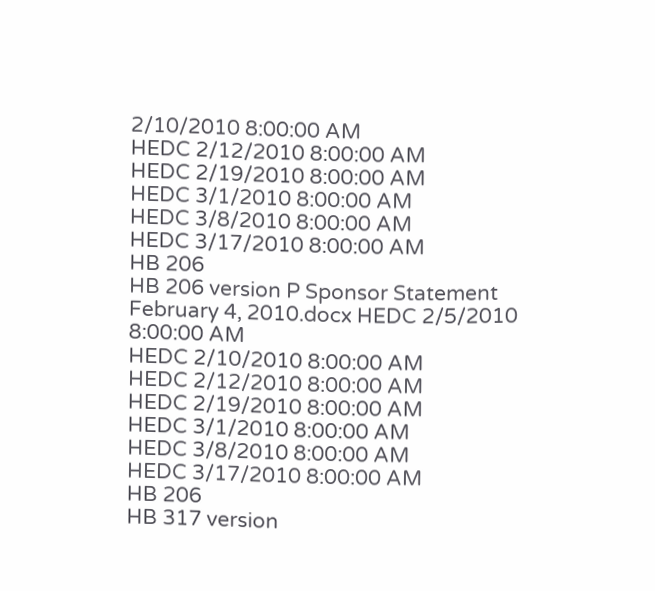2/10/2010 8:00:00 AM
HEDC 2/12/2010 8:00:00 AM
HEDC 2/19/2010 8:00:00 AM
HEDC 3/1/2010 8:00:00 AM
HEDC 3/8/2010 8:00:00 AM
HEDC 3/17/2010 8:00:00 AM
HB 206
HB 206 version P Sponsor Statement February 4, 2010.docx HEDC 2/5/2010 8:00:00 AM
HEDC 2/10/2010 8:00:00 AM
HEDC 2/12/2010 8:00:00 AM
HEDC 2/19/2010 8:00:00 AM
HEDC 3/1/2010 8:00:00 AM
HEDC 3/8/2010 8:00:00 AM
HEDC 3/17/2010 8:00:00 AM
HB 206
HB 317 version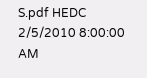S.pdf HEDC 2/5/2010 8:00:00 AM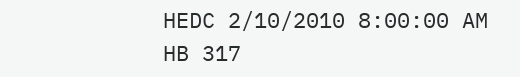HEDC 2/10/2010 8:00:00 AM
HB 317